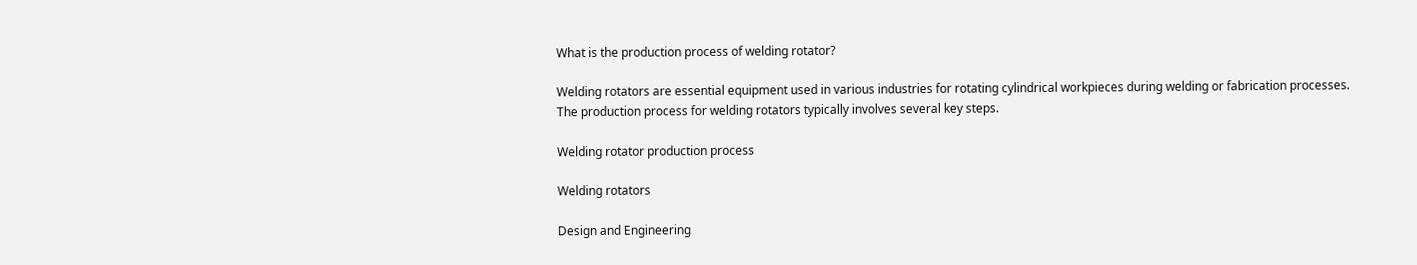What is the production process of welding rotator?

Welding rotators are essential equipment used in various industries for rotating cylindrical workpieces during welding or fabrication processes. The production process for welding rotators typically involves several key steps.

Welding rotator production process

Welding rotators

Design and Engineering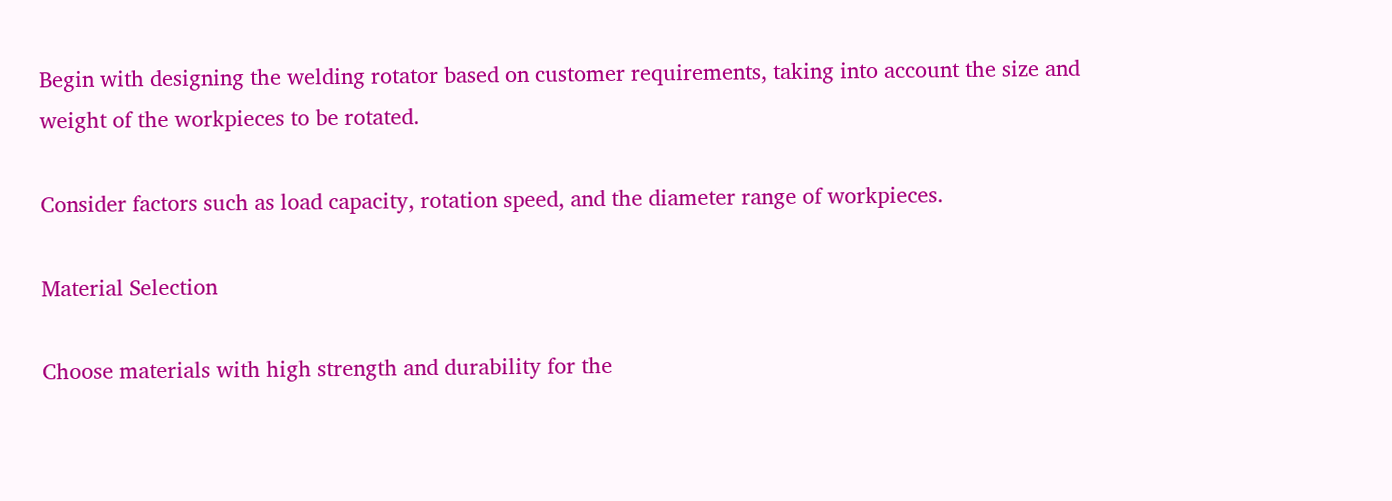Begin with designing the welding rotator based on customer requirements, taking into account the size and weight of the workpieces to be rotated.

Consider factors such as load capacity, rotation speed, and the diameter range of workpieces.

Material Selection

Choose materials with high strength and durability for the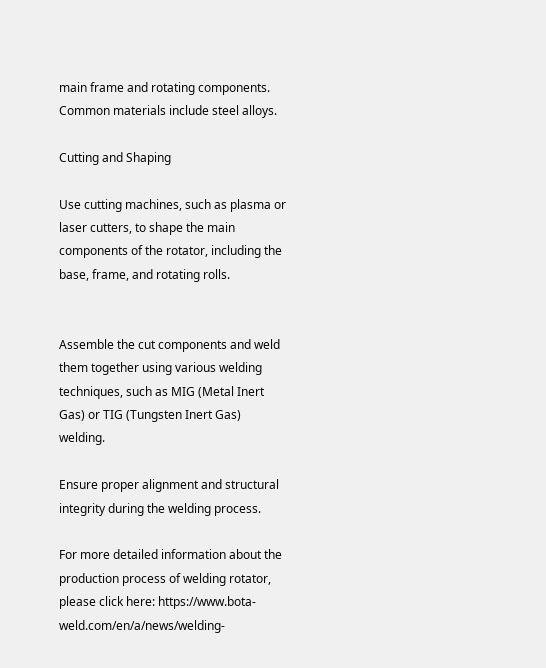main frame and rotating components. Common materials include steel alloys.

Cutting and Shaping

Use cutting machines, such as plasma or laser cutters, to shape the main components of the rotator, including the base, frame, and rotating rolls.


Assemble the cut components and weld them together using various welding techniques, such as MIG (Metal Inert Gas) or TIG (Tungsten Inert Gas) welding.

Ensure proper alignment and structural integrity during the welding process.

For more detailed information about the production process of welding rotator, please click here: https://www.bota-weld.com/en/a/news/welding-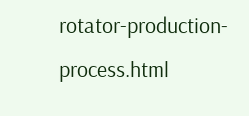rotator-production-process.html